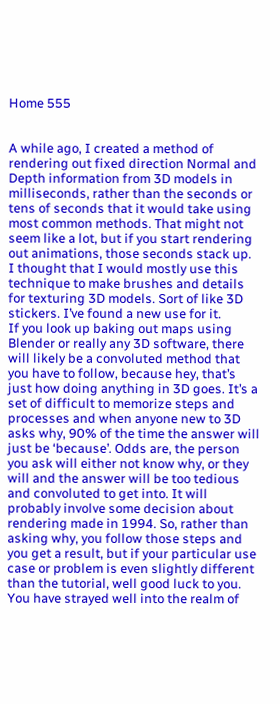Home 555


A while ago, I created a method of rendering out fixed direction Normal and Depth information from 3D models in milliseconds, rather than the seconds or tens of seconds that it would take using most common methods. That might not seem like a lot, but if you start rendering out animations, those seconds stack up.
I thought that I would mostly use this technique to make brushes and details for texturing 3D models. Sort of like 3D stickers. I’ve found a new use for it.
If you look up baking out maps using Blender or really any 3D software, there will likely be a convoluted method that you have to follow, because hey, that’s just how doing anything in 3D goes. It’s a set of difficult to memorize steps and processes and when anyone new to 3D asks why, 90% of the time the answer will just be ‘because’. Odds are, the person you ask will either not know why, or they will and the answer will be too tedious and convoluted to get into. It will probably involve some decision about rendering made in 1994. So, rather than asking why, you follow those steps and you get a result, but if your particular use case or problem is even slightly different than the tutorial, well good luck to you. You have strayed well into the realm of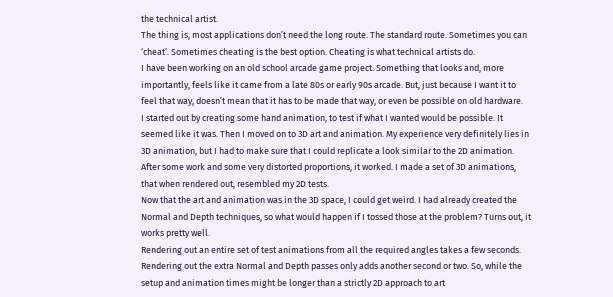the technical artist.
The thing is, most applications don’t need the long route. The standard route. Sometimes you can ‘cheat’. Sometimes cheating is the best option. Cheating is what technical artists do.
I have been working on an old school arcade game project. Something that looks and, more importantly, feels like it came from a late 80s or early 90s arcade. But, just because I want it to feel that way, doesn’t mean that it has to be made that way, or even be possible on old hardware.
I started out by creating some hand animation, to test if what I wanted would be possible. It seemed like it was. Then I moved on to 3D art and animation. My experience very definitely lies in 3D animation, but I had to make sure that I could replicate a look similar to the 2D animation. After some work and some very distorted proportions, it worked. I made a set of 3D animations, that when rendered out, resembled my 2D tests.
Now that the art and animation was in the 3D space, I could get weird. I had already created the Normal and Depth techniques, so what would happen if I tossed those at the problem? Turns out, it works pretty well.
Rendering out an entire set of test animations from all the required angles takes a few seconds. Rendering out the extra Normal and Depth passes only adds another second or two. So, while the setup and animation times might be longer than a strictly 2D approach to art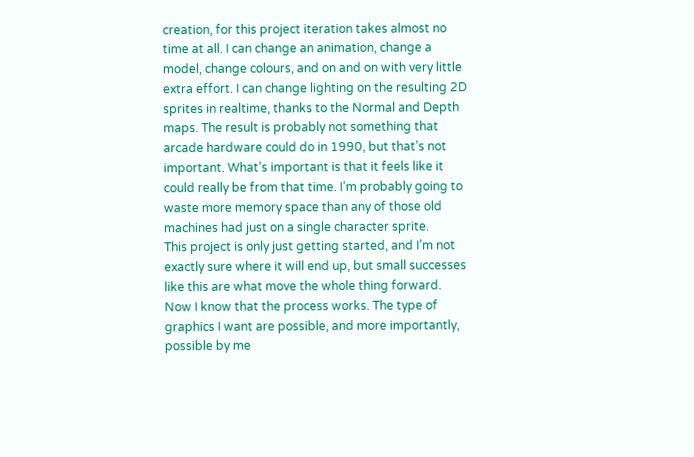creation, for this project iteration takes almost no time at all. I can change an animation, change a model, change colours, and on and on with very little extra effort. I can change lighting on the resulting 2D sprites in realtime, thanks to the Normal and Depth maps. The result is probably not something that arcade hardware could do in 1990, but that’s not important. What’s important is that it feels like it could really be from that time. I’m probably going to waste more memory space than any of those old machines had just on a single character sprite.
This project is only just getting started, and I’m not exactly sure where it will end up, but small successes like this are what move the whole thing forward. Now I know that the process works. The type of graphics I want are possible, and more importantly, possible by me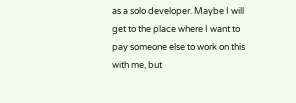as a solo developer. Maybe I will get to the place where I want to pay someone else to work on this with me, but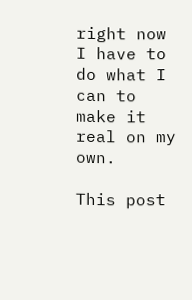right now I have to do what I can to make it real on my own.

This post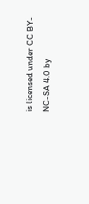is licensed under CC BY-NC-SA 4.0 by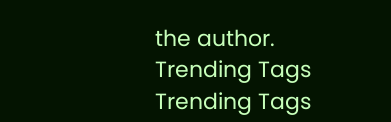the author.
Trending Tags
Trending Tags